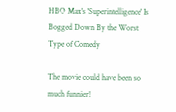HBO Max's 'Superintelligence' Is Bogged Down By the Worst Type of Comedy

The movie could have been so much funnier!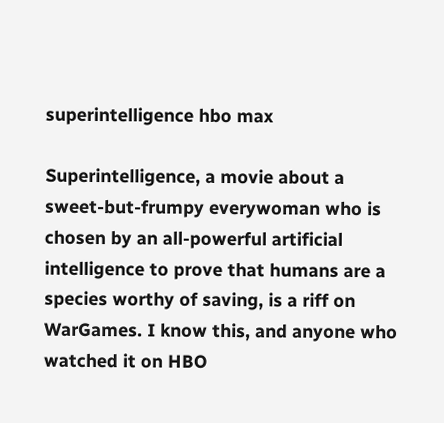superintelligence hbo max

Superintelligence, a movie about a sweet-but-frumpy everywoman who is chosen by an all-powerful artificial intelligence to prove that humans are a species worthy of saving, is a riff on WarGames. I know this, and anyone who watched it on HBO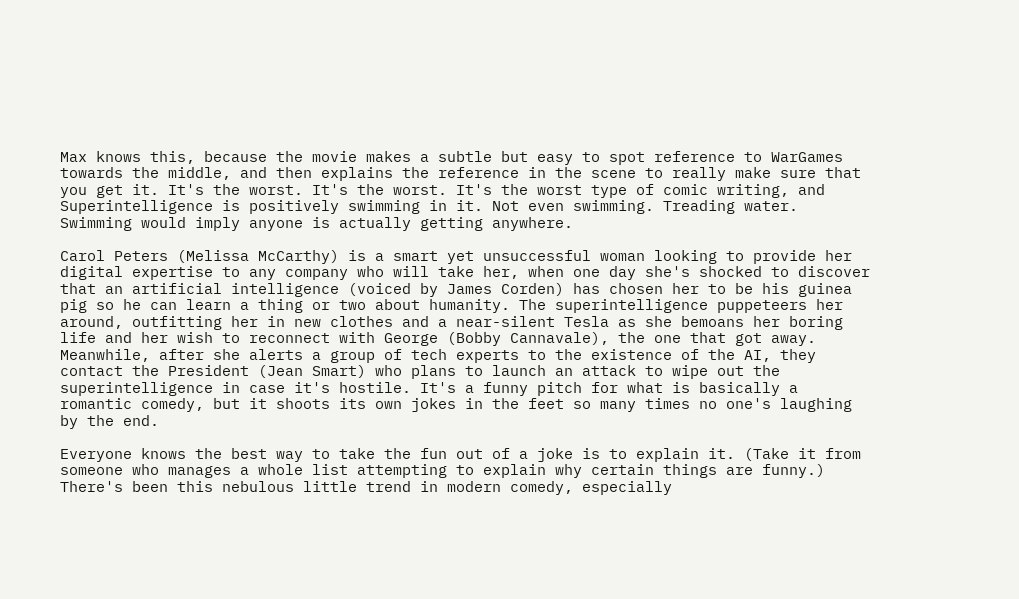Max knows this, because the movie makes a subtle but easy to spot reference to WarGames towards the middle, and then explains the reference in the scene to really make sure that you get it. It's the worst. It's the worst. It's the worst type of comic writing, and Superintelligence is positively swimming in it. Not even swimming. Treading water. Swimming would imply anyone is actually getting anywhere.

Carol Peters (Melissa McCarthy) is a smart yet unsuccessful woman looking to provide her digital expertise to any company who will take her, when one day she's shocked to discover that an artificial intelligence (voiced by James Corden) has chosen her to be his guinea pig so he can learn a thing or two about humanity. The superintelligence puppeteers her around, outfitting her in new clothes and a near-silent Tesla as she bemoans her boring life and her wish to reconnect with George (Bobby Cannavale), the one that got away. Meanwhile, after she alerts a group of tech experts to the existence of the AI, they contact the President (Jean Smart) who plans to launch an attack to wipe out the superintelligence in case it's hostile. It's a funny pitch for what is basically a romantic comedy, but it shoots its own jokes in the feet so many times no one's laughing by the end.

Everyone knows the best way to take the fun out of a joke is to explain it. (Take it from someone who manages a whole list attempting to explain why certain things are funny.) There's been this nebulous little trend in modern comedy, especially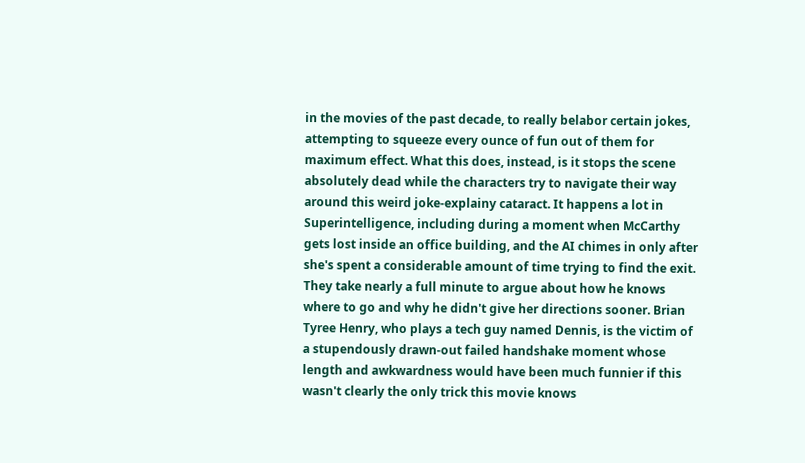in the movies of the past decade, to really belabor certain jokes, attempting to squeeze every ounce of fun out of them for maximum effect. What this does, instead, is it stops the scene absolutely dead while the characters try to navigate their way around this weird joke-explainy cataract. It happens a lot in Superintelligence, including during a moment when McCarthy gets lost inside an office building, and the AI chimes in only after she's spent a considerable amount of time trying to find the exit. They take nearly a full minute to argue about how he knows where to go and why he didn't give her directions sooner. Brian Tyree Henry, who plays a tech guy named Dennis, is the victim of a stupendously drawn-out failed handshake moment whose length and awkwardness would have been much funnier if this wasn't clearly the only trick this movie knows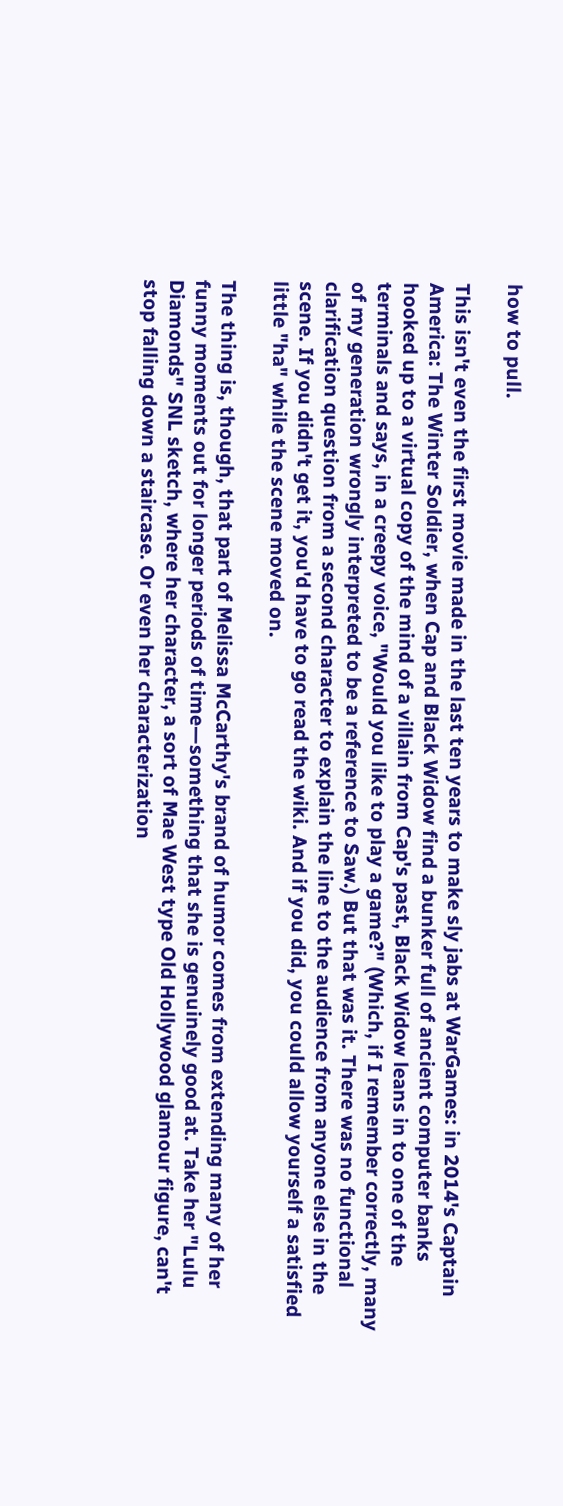how to pull.

This isn't even the first movie made in the last ten years to make sly jabs at WarGames: in 2014's Captain America: The Winter Soldier, when Cap and Black Widow find a bunker full of ancient computer banks hooked up to a virtual copy of the mind of a villain from Cap's past, Black Widow leans in to one of the terminals and says, in a creepy voice, "Would you like to play a game?" (Which, if I remember correctly, many of my generation wrongly interpreted to be a reference to Saw.) But that was it. There was no functional clarification question from a second character to explain the line to the audience from anyone else in the scene. If you didn't get it, you'd have to go read the wiki. And if you did, you could allow yourself a satisfied little "ha" while the scene moved on.

The thing is, though, that part of Melissa McCarthy's brand of humor comes from extending many of her funny moments out for longer periods of time—something that she is genuinely good at. Take her "Lulu Diamonds" SNL sketch, where her character, a sort of Mae West type Old Hollywood glamour figure, can't stop falling down a staircase. Or even her characterization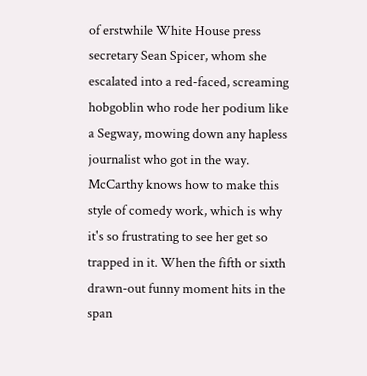of erstwhile White House press secretary Sean Spicer, whom she escalated into a red-faced, screaming hobgoblin who rode her podium like a Segway, mowing down any hapless journalist who got in the way. McCarthy knows how to make this style of comedy work, which is why it's so frustrating to see her get so trapped in it. When the fifth or sixth drawn-out funny moment hits in the span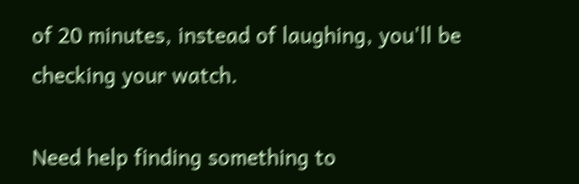of 20 minutes, instead of laughing, you'll be checking your watch.

Need help finding something to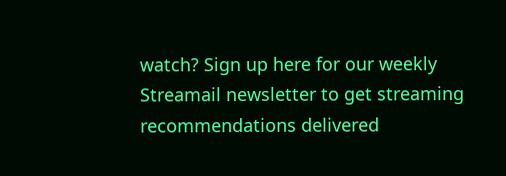watch? Sign up here for our weekly Streamail newsletter to get streaming recommendations delivered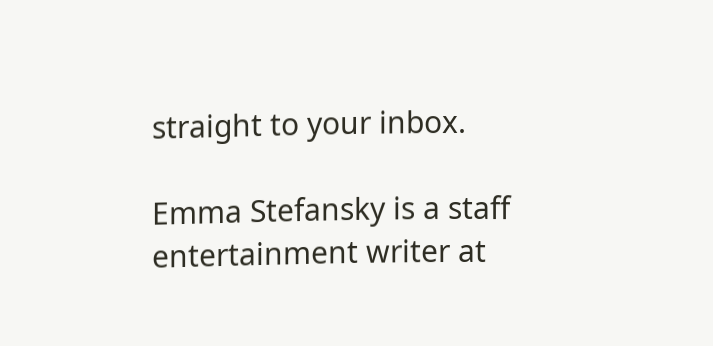straight to your inbox.

Emma Stefansky is a staff entertainment writer at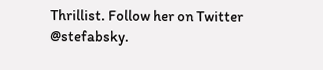Thrillist. Follow her on Twitter @stefabsky.